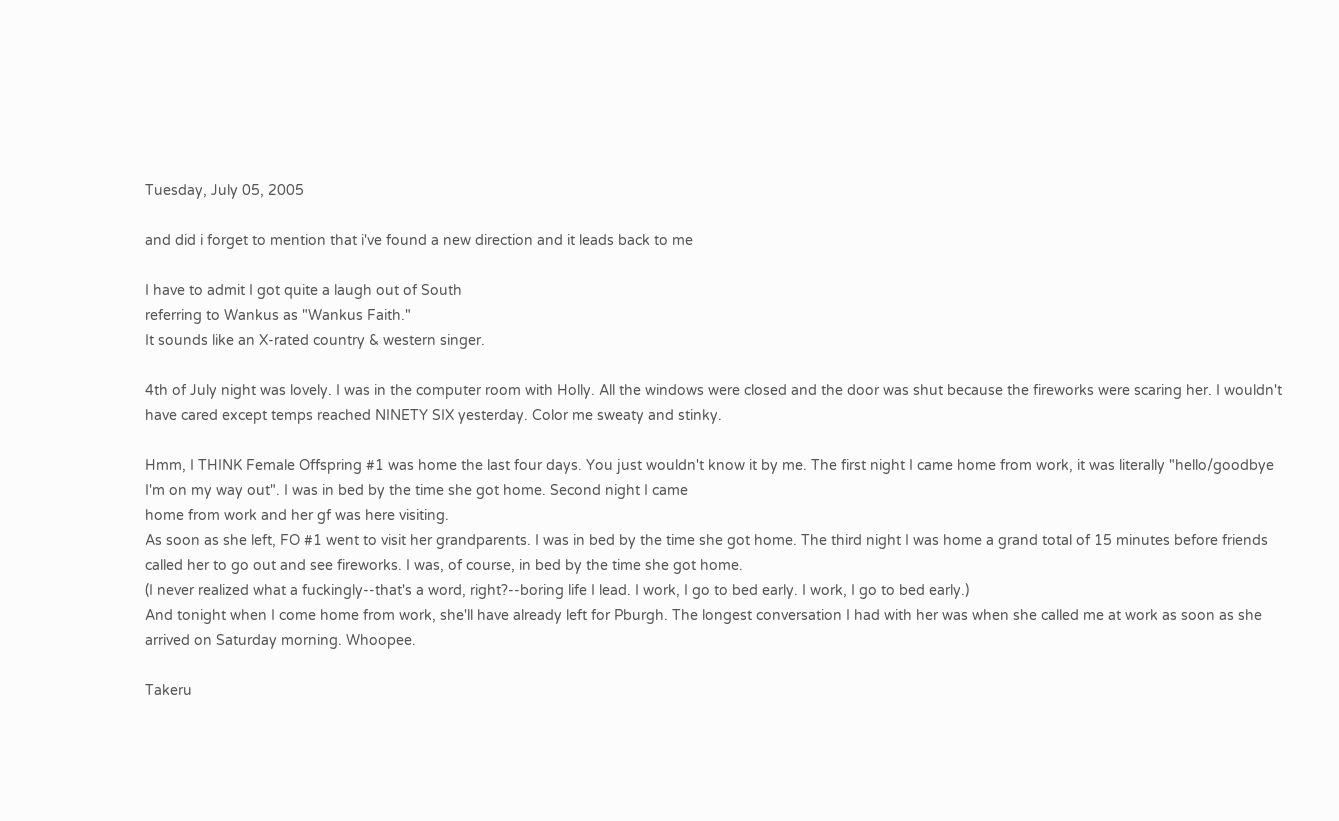Tuesday, July 05, 2005

and did i forget to mention that i've found a new direction and it leads back to me

I have to admit I got quite a laugh out of South
referring to Wankus as "Wankus Faith."
It sounds like an X-rated country & western singer.

4th of July night was lovely. I was in the computer room with Holly. All the windows were closed and the door was shut because the fireworks were scaring her. I wouldn't have cared except temps reached NINETY SIX yesterday. Color me sweaty and stinky.

Hmm, I THINK Female Offspring #1 was home the last four days. You just wouldn't know it by me. The first night I came home from work, it was literally "hello/goodbye I'm on my way out". I was in bed by the time she got home. Second night I came
home from work and her gf was here visiting.
As soon as she left, FO #1 went to visit her grandparents. I was in bed by the time she got home. The third night I was home a grand total of 15 minutes before friends called her to go out and see fireworks. I was, of course, in bed by the time she got home.
(I never realized what a fuckingly--that's a word, right?--boring life I lead. I work, I go to bed early. I work, I go to bed early.)
And tonight when I come home from work, she'll have already left for Pburgh. The longest conversation I had with her was when she called me at work as soon as she arrived on Saturday morning. Whoopee.

Takeru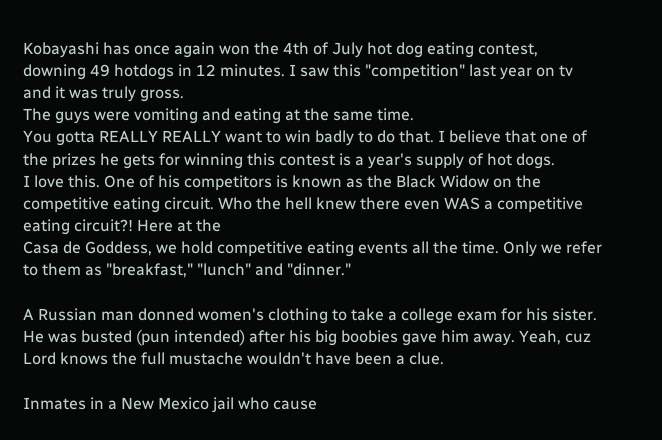Kobayashi has once again won the 4th of July hot dog eating contest, downing 49 hotdogs in 12 minutes. I saw this "competition" last year on tv and it was truly gross.
The guys were vomiting and eating at the same time.
You gotta REALLY REALLY want to win badly to do that. I believe that one of the prizes he gets for winning this contest is a year's supply of hot dogs.
I love this. One of his competitors is known as the Black Widow on the competitive eating circuit. Who the hell knew there even WAS a competitive eating circuit?! Here at the
Casa de Goddess, we hold competitive eating events all the time. Only we refer to them as "breakfast," "lunch" and "dinner."

A Russian man donned women's clothing to take a college exam for his sister. He was busted (pun intended) after his big boobies gave him away. Yeah, cuz Lord knows the full mustache wouldn't have been a clue.

Inmates in a New Mexico jail who cause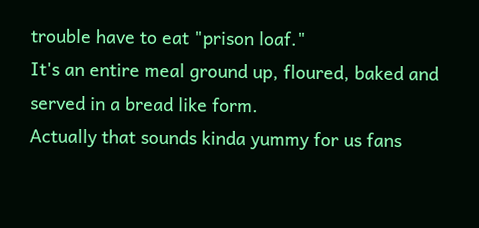trouble have to eat "prison loaf."
It's an entire meal ground up, floured, baked and served in a bread like form.
Actually that sounds kinda yummy for us fans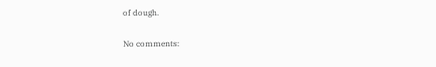of dough.

No comments: